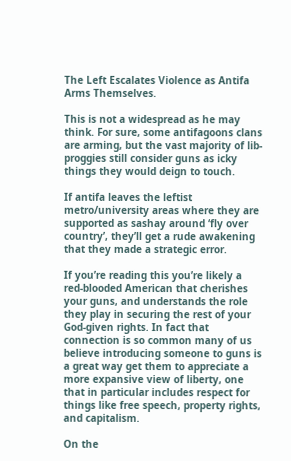The Left Escalates Violence as Antifa Arms Themselves.

This is not a widespread as he may think. For sure, some antifagoons clans are arming, but the vast majority of lib-proggies still consider guns as icky things they would deign to touch.

If antifa leaves the leftist metro/university areas where they are supported as sashay around ‘fly over country’, they’ll get a rude awakening that they made a strategic error.

If you’re reading this you’re likely a red-blooded American that cherishes your guns, and understands the role they play in securing the rest of your God-given rights. In fact that connection is so common many of us believe introducing someone to guns is a great way get them to appreciate a more expansive view of liberty, one that in particular includes respect for things like free speech, property rights, and capitalism.

On the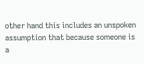other hand this includes an unspoken assumption that because someone is a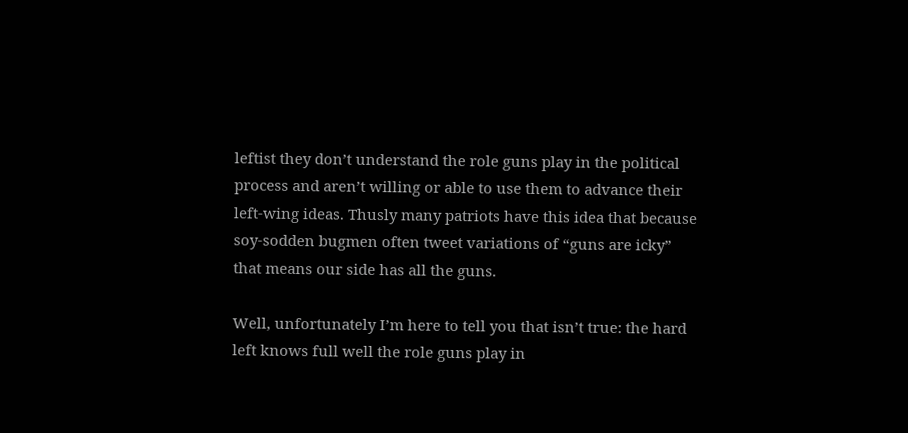leftist they don’t understand the role guns play in the political process and aren’t willing or able to use them to advance their left-wing ideas. Thusly many patriots have this idea that because soy-sodden bugmen often tweet variations of “guns are icky” that means our side has all the guns.

Well, unfortunately I’m here to tell you that isn’t true: the hard left knows full well the role guns play in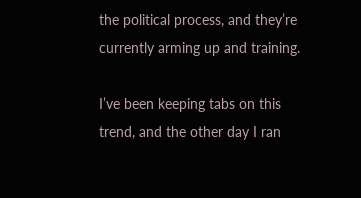the political process, and they’re currently arming up and training.

I’ve been keeping tabs on this trend, and the other day I ran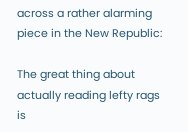across a rather alarming piece in the New Republic:

The great thing about actually reading lefty rags is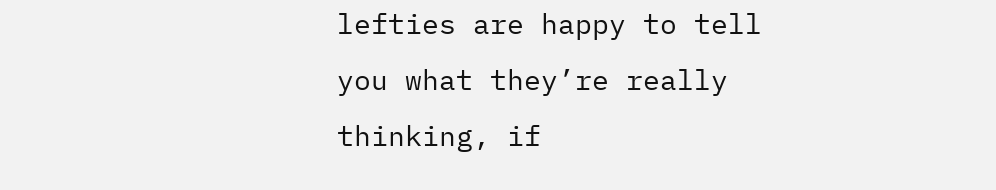lefties are happy to tell you what they’re really thinking, if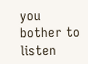you bother to listen